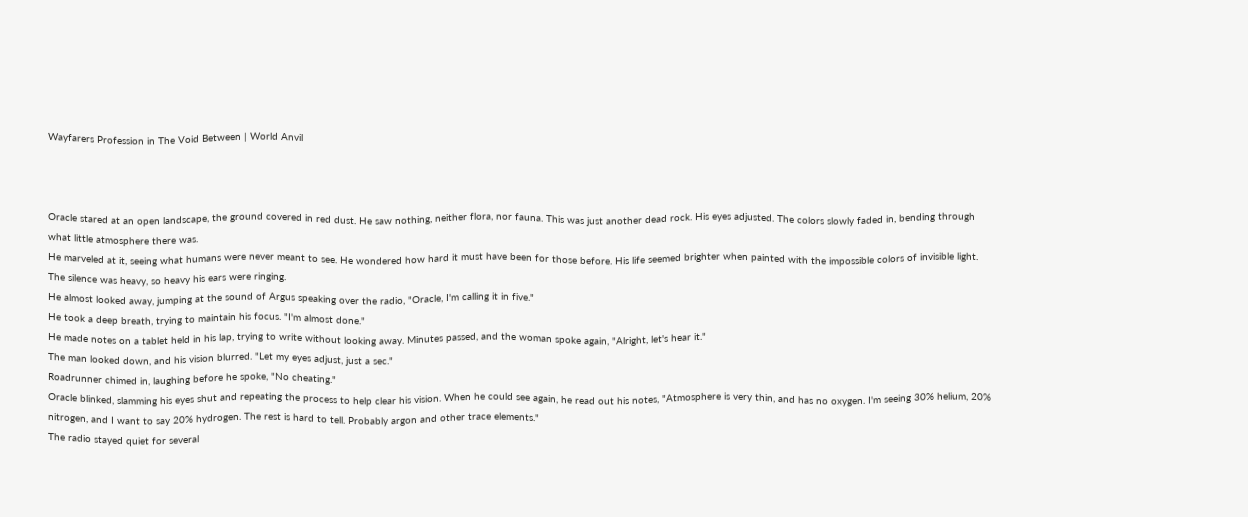Wayfarers Profession in The Void Between | World Anvil



Oracle stared at an open landscape, the ground covered in red dust. He saw nothing, neither flora, nor fauna. This was just another dead rock. His eyes adjusted. The colors slowly faded in, bending through what little atmosphere there was.
He marveled at it, seeing what humans were never meant to see. He wondered how hard it must have been for those before. His life seemed brighter when painted with the impossible colors of invisible light. The silence was heavy, so heavy his ears were ringing.
He almost looked away, jumping at the sound of Argus speaking over the radio, "Oracle, I'm calling it in five."
He took a deep breath, trying to maintain his focus. "I'm almost done."
He made notes on a tablet held in his lap, trying to write without looking away. Minutes passed, and the woman spoke again, "Alright, let's hear it."
The man looked down, and his vision blurred. "Let my eyes adjust, just a sec."
Roadrunner chimed in, laughing before he spoke, "No cheating."
Oracle blinked, slamming his eyes shut and repeating the process to help clear his vision. When he could see again, he read out his notes, "Atmosphere is very thin, and has no oxygen. I'm seeing 30% helium, 20% nitrogen, and I want to say 20% hydrogen. The rest is hard to tell. Probably argon and other trace elements."
The radio stayed quiet for several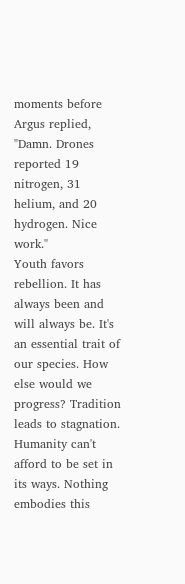moments before Argus replied, "Damn. Drones reported 19 nitrogen, 31 helium, and 20 hydrogen. Nice work."
Youth favors rebellion. It has always been and will always be. It's an essential trait of our species. How else would we progress? Tradition leads to stagnation. Humanity can't afford to be set in its ways. Nothing embodies this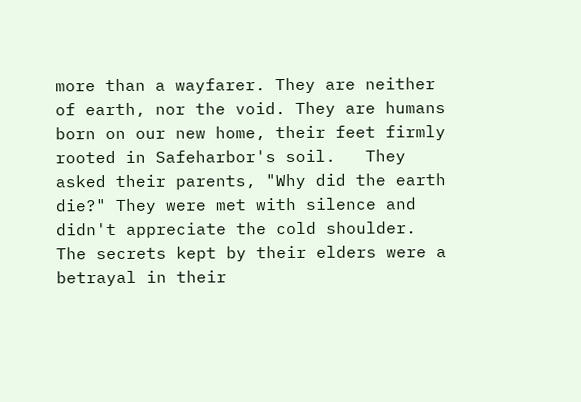more than a wayfarer. They are neither of earth, nor the void. They are humans born on our new home, their feet firmly rooted in Safeharbor's soil.   They asked their parents, "Why did the earth die?" They were met with silence and didn't appreciate the cold shoulder. The secrets kept by their elders were a betrayal in their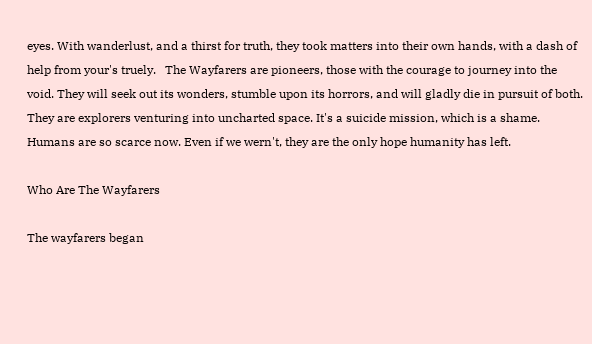eyes. With wanderlust, and a thirst for truth, they took matters into their own hands, with a dash of help from your's truely.   The Wayfarers are pioneers, those with the courage to journey into the void. They will seek out its wonders, stumble upon its horrors, and will gladly die in pursuit of both. They are explorers venturing into uncharted space. It's a suicide mission, which is a shame. Humans are so scarce now. Even if we wern't, they are the only hope humanity has left.

Who Are The Wayfarers

The wayfarers began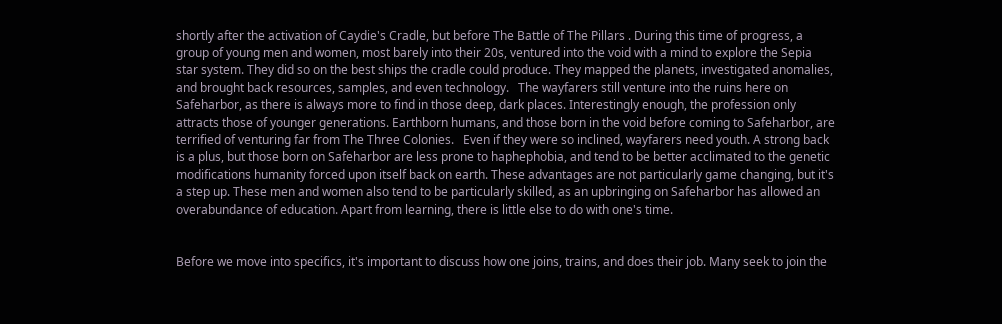shortly after the activation of Caydie's Cradle, but before The Battle of The Pillars . During this time of progress, a group of young men and women, most barely into their 20s, ventured into the void with a mind to explore the Sepia star system. They did so on the best ships the cradle could produce. They mapped the planets, investigated anomalies, and brought back resources, samples, and even technology.   The wayfarers still venture into the ruins here on Safeharbor, as there is always more to find in those deep, dark places. Interestingly enough, the profession only attracts those of younger generations. Earthborn humans, and those born in the void before coming to Safeharbor, are terrified of venturing far from The Three Colonies.   Even if they were so inclined, wayfarers need youth. A strong back is a plus, but those born on Safeharbor are less prone to haphephobia, and tend to be better acclimated to the genetic modifications humanity forced upon itself back on earth. These advantages are not particularly game changing, but it's a step up. These men and women also tend to be particularly skilled, as an upbringing on Safeharbor has allowed an overabundance of education. Apart from learning, there is little else to do with one's time.


Before we move into specifics, it's important to discuss how one joins, trains, and does their job. Many seek to join the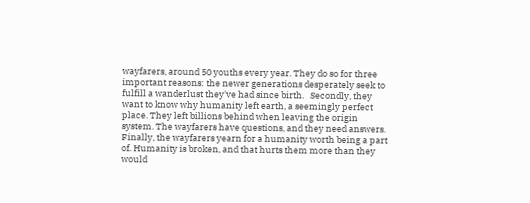wayfarers, around 50 youths every year. They do so for three important reasons: the newer generations desperately seek to fulfill a wanderlust they've had since birth.   Secondly, they want to know why humanity left earth, a seemingly perfect place. They left billions behind when leaving the origin system. The wayfarers have questions, and they need answers. Finally, the wayfarers yearn for a humanity worth being a part of. Humanity is broken, and that hurts them more than they would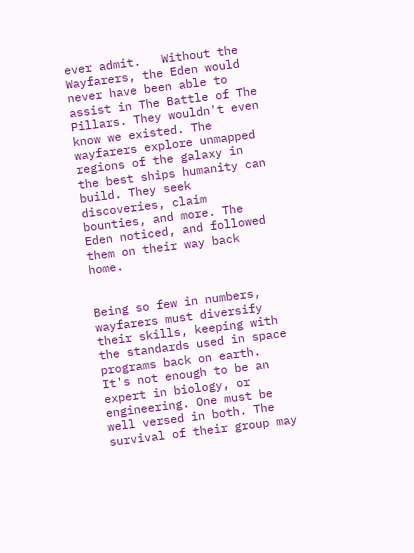ever admit.   Without the Wayfarers, the Eden would never have been able to assist in The Battle of The Pillars. They wouldn't even know we existed. The wayfarers explore unmapped regions of the galaxy in the best ships humanity can build. They seek discoveries, claim bounties, and more. The Eden noticed, and followed them on their way back home.


Being so few in numbers, wayfarers must diversify their skills, keeping with the standards used in space programs back on earth. It's not enough to be an expert in biology, or engineering. One must be well versed in both. The survival of their group may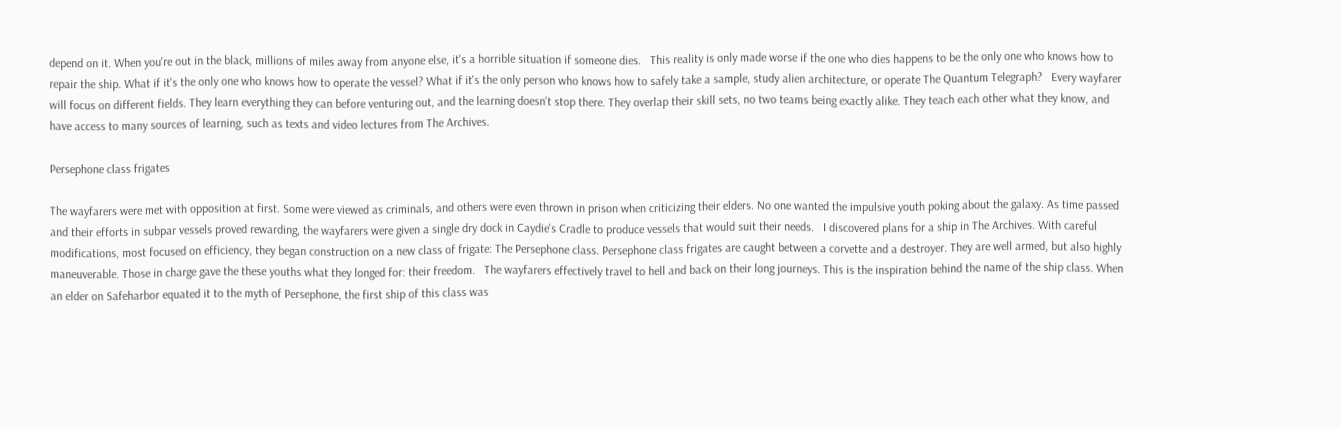depend on it. When you're out in the black, millions of miles away from anyone else, it's a horrible situation if someone dies.   This reality is only made worse if the one who dies happens to be the only one who knows how to repair the ship. What if it's the only one who knows how to operate the vessel? What if it's the only person who knows how to safely take a sample, study alien architecture, or operate The Quantum Telegraph?   Every wayfarer will focus on different fields. They learn everything they can before venturing out, and the learning doesn't stop there. They overlap their skill sets, no two teams being exactly alike. They teach each other what they know, and have access to many sources of learning, such as texts and video lectures from The Archives.

Persephone class frigates

The wayfarers were met with opposition at first. Some were viewed as criminals, and others were even thrown in prison when criticizing their elders. No one wanted the impulsive youth poking about the galaxy. As time passed and their efforts in subpar vessels proved rewarding, the wayfarers were given a single dry dock in Caydie's Cradle to produce vessels that would suit their needs.   I discovered plans for a ship in The Archives. With careful modifications, most focused on efficiency, they began construction on a new class of frigate: The Persephone class. Persephone class frigates are caught between a corvette and a destroyer. They are well armed, but also highly maneuverable. Those in charge gave the these youths what they longed for: their freedom.   The wayfarers effectively travel to hell and back on their long journeys. This is the inspiration behind the name of the ship class. When an elder on Safeharbor equated it to the myth of Persephone, the first ship of this class was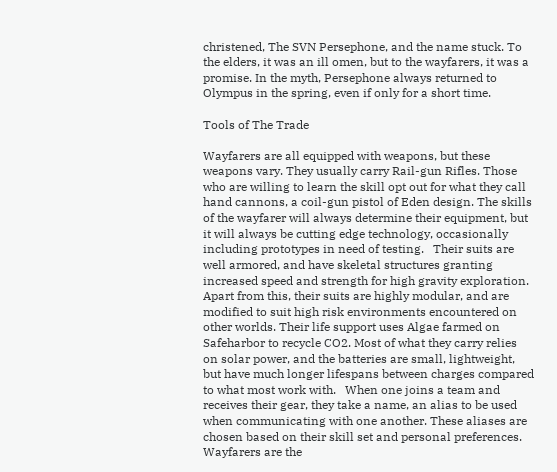christened, The SVN Persephone, and the name stuck. To the elders, it was an ill omen, but to the wayfarers, it was a promise. In the myth, Persephone always returned to Olympus in the spring, even if only for a short time.

Tools of The Trade

Wayfarers are all equipped with weapons, but these weapons vary. They usually carry Rail-gun Rifles. Those who are willing to learn the skill opt out for what they call hand cannons, a coil-gun pistol of Eden design. The skills of the wayfarer will always determine their equipment, but it will always be cutting edge technology, occasionally including prototypes in need of testing.   Their suits are well armored, and have skeletal structures granting increased speed and strength for high gravity exploration. Apart from this, their suits are highly modular, and are modified to suit high risk environments encountered on other worlds. Their life support uses Algae farmed on Safeharbor to recycle CO2. Most of what they carry relies on solar power, and the batteries are small, lightweight, but have much longer lifespans between charges compared to what most work with.   When one joins a team and receives their gear, they take a name, an alias to be used when communicating with one another. These aliases are chosen based on their skill set and personal preferences. Wayfarers are the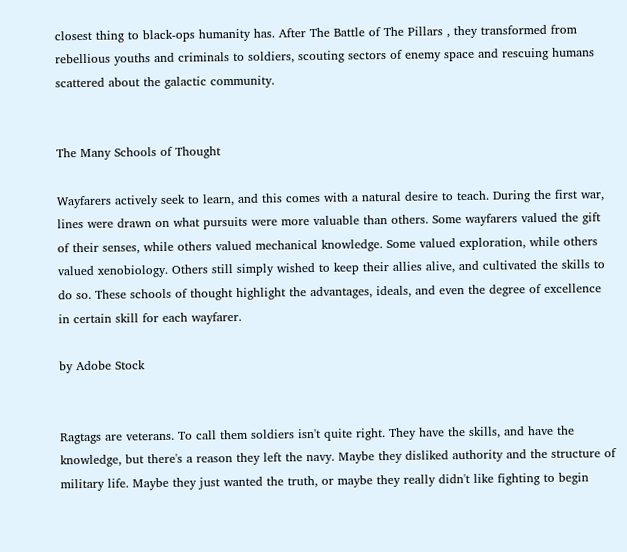closest thing to black-ops humanity has. After The Battle of The Pillars , they transformed from rebellious youths and criminals to soldiers, scouting sectors of enemy space and rescuing humans scattered about the galactic community.


The Many Schools of Thought

Wayfarers actively seek to learn, and this comes with a natural desire to teach. During the first war, lines were drawn on what pursuits were more valuable than others. Some wayfarers valued the gift of their senses, while others valued mechanical knowledge. Some valued exploration, while others valued xenobiology. Others still simply wished to keep their allies alive, and cultivated the skills to do so. These schools of thought highlight the advantages, ideals, and even the degree of excellence in certain skill for each wayfarer.

by Adobe Stock


Ragtags are veterans. To call them soldiers isn't quite right. They have the skills, and have the knowledge, but there's a reason they left the navy. Maybe they disliked authority and the structure of military life. Maybe they just wanted the truth, or maybe they really didn't like fighting to begin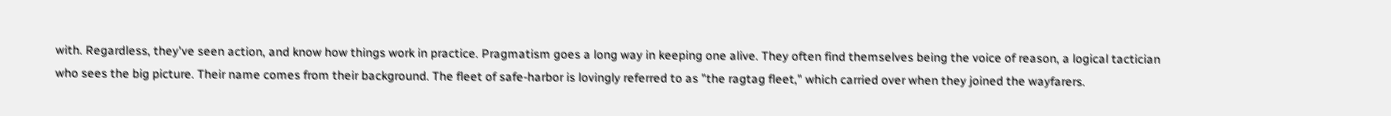with. Regardless, they've seen action, and know how things work in practice. Pragmatism goes a long way in keeping one alive. They often find themselves being the voice of reason, a logical tactician who sees the big picture. Their name comes from their background. The fleet of safe-harbor is lovingly referred to as "the ragtag fleet," which carried over when they joined the wayfarers.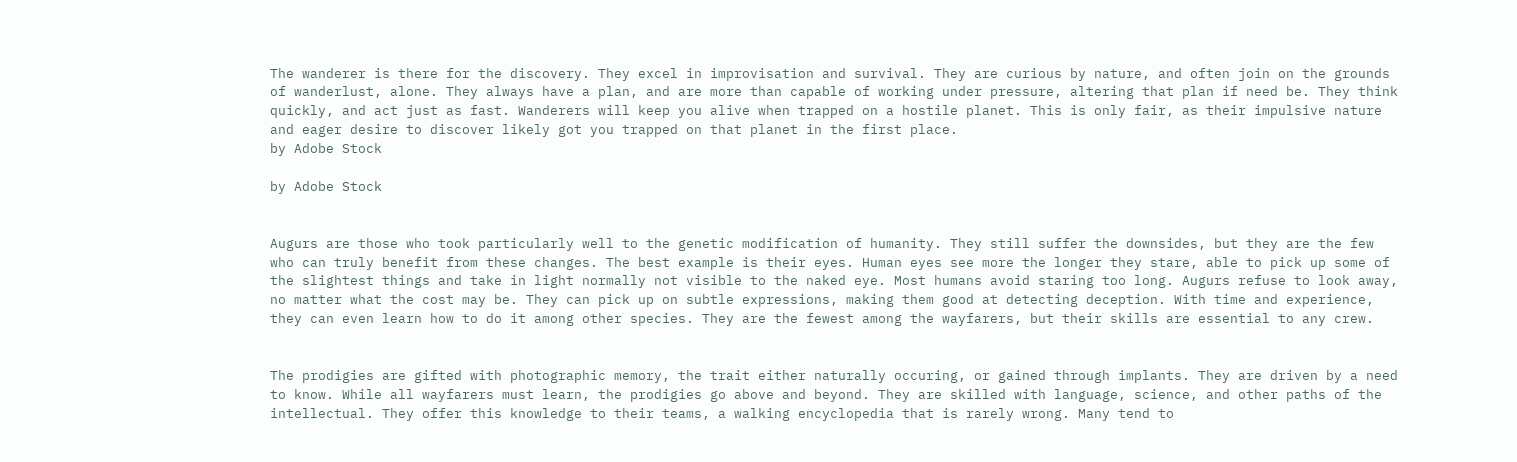The wanderer is there for the discovery. They excel in improvisation and survival. They are curious by nature, and often join on the grounds of wanderlust, alone. They always have a plan, and are more than capable of working under pressure, altering that plan if need be. They think quickly, and act just as fast. Wanderers will keep you alive when trapped on a hostile planet. This is only fair, as their impulsive nature and eager desire to discover likely got you trapped on that planet in the first place.
by Adobe Stock

by Adobe Stock


Augurs are those who took particularly well to the genetic modification of humanity. They still suffer the downsides, but they are the few who can truly benefit from these changes. The best example is their eyes. Human eyes see more the longer they stare, able to pick up some of the slightest things and take in light normally not visible to the naked eye. Most humans avoid staring too long. Augurs refuse to look away, no matter what the cost may be. They can pick up on subtle expressions, making them good at detecting deception. With time and experience, they can even learn how to do it among other species. They are the fewest among the wayfarers, but their skills are essential to any crew.


The prodigies are gifted with photographic memory, the trait either naturally occuring, or gained through implants. They are driven by a need to know. While all wayfarers must learn, the prodigies go above and beyond. They are skilled with language, science, and other paths of the intellectual. They offer this knowledge to their teams, a walking encyclopedia that is rarely wrong. Many tend to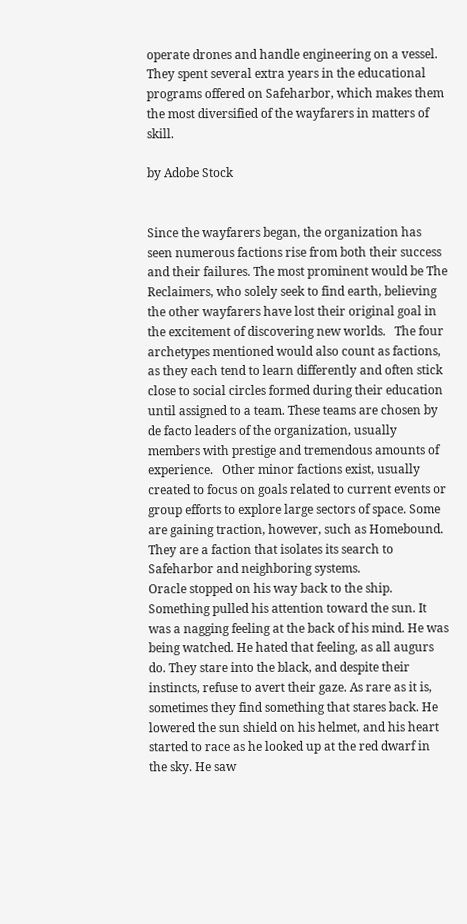operate drones and handle engineering on a vessel. They spent several extra years in the educational programs offered on Safeharbor, which makes them the most diversified of the wayfarers in matters of skill.

by Adobe Stock


Since the wayfarers began, the organization has seen numerous factions rise from both their success and their failures. The most prominent would be The Reclaimers, who solely seek to find earth, believing the other wayfarers have lost their original goal in the excitement of discovering new worlds.   The four archetypes mentioned would also count as factions, as they each tend to learn differently and often stick close to social circles formed during their education until assigned to a team. These teams are chosen by de facto leaders of the organization, usually members with prestige and tremendous amounts of experience.   Other minor factions exist, usually created to focus on goals related to current events or group efforts to explore large sectors of space. Some are gaining traction, however, such as Homebound. They are a faction that isolates its search to Safeharbor and neighboring systems.
Oracle stopped on his way back to the ship. Something pulled his attention toward the sun. It was a nagging feeling at the back of his mind. He was being watched. He hated that feeling, as all augurs do. They stare into the black, and despite their instincts, refuse to avert their gaze. As rare as it is, sometimes they find something that stares back. He lowered the sun shield on his helmet, and his heart started to race as he looked up at the red dwarf in the sky. He saw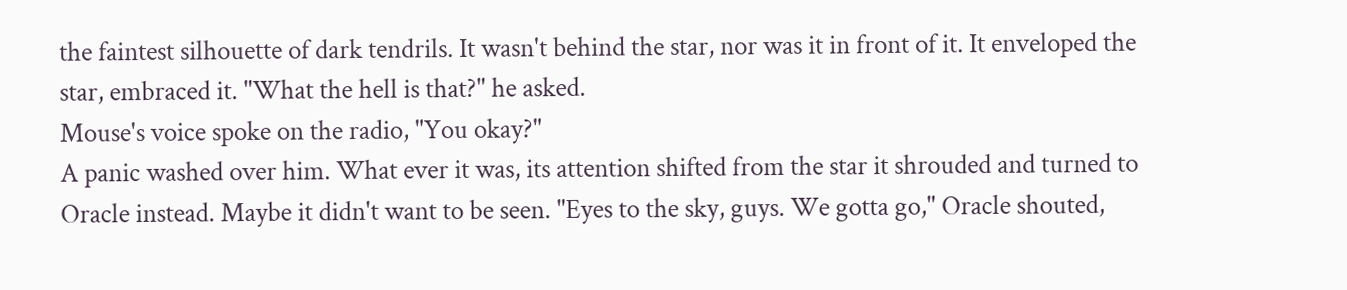the faintest silhouette of dark tendrils. It wasn't behind the star, nor was it in front of it. It enveloped the star, embraced it. "What the hell is that?" he asked.
Mouse's voice spoke on the radio, "You okay?"
A panic washed over him. What ever it was, its attention shifted from the star it shrouded and turned to Oracle instead. Maybe it didn't want to be seen. "Eyes to the sky, guys. We gotta go," Oracle shouted,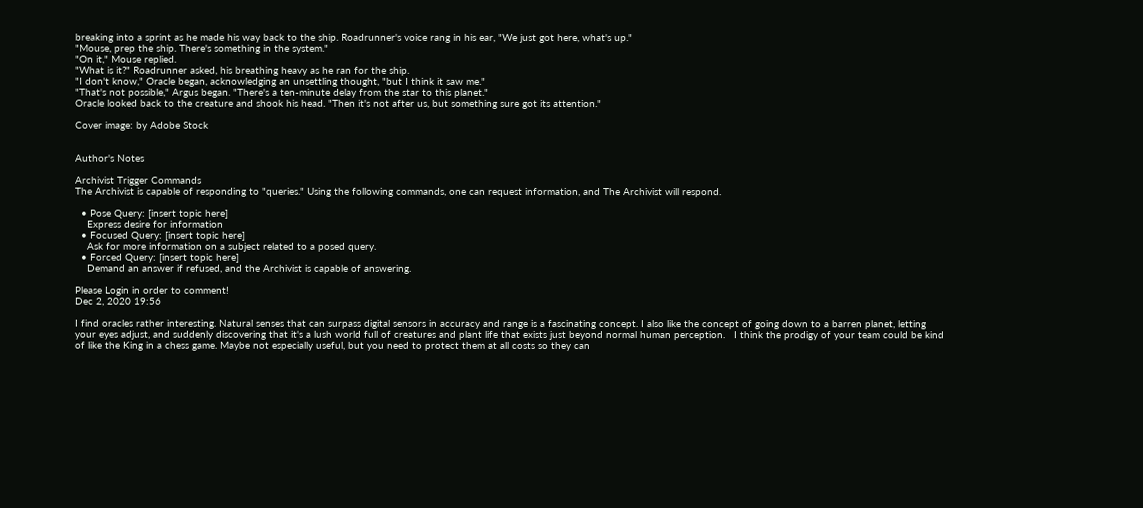breaking into a sprint as he made his way back to the ship. Roadrunner's voice rang in his ear, "We just got here, what's up."
"Mouse, prep the ship. There's something in the system."
"On it," Mouse replied.
"What is it?" Roadrunner asked, his breathing heavy as he ran for the ship.
"I don't know," Oracle began, acknowledging an unsettling thought, "but I think it saw me."
"That's not possible," Argus began. "There's a ten-minute delay from the star to this planet."
Oracle looked back to the creature and shook his head. "Then it's not after us, but something sure got its attention."

Cover image: by Adobe Stock


Author's Notes

Archivist Trigger Commands
The Archivist is capable of responding to "queries." Using the following commands, one can request information, and The Archivist will respond.

  • Pose Query: [insert topic here]
    Express desire for information
  • Focused Query: [insert topic here]
    Ask for more information on a subject related to a posed query.
  • Forced Query: [insert topic here]
    Demand an answer if refused, and the Archivist is capable of answering.

Please Login in order to comment!
Dec 2, 2020 19:56

I find oracles rather interesting. Natural senses that can surpass digital sensors in accuracy and range is a fascinating concept. I also like the concept of going down to a barren planet, letting your eyes adjust, and suddenly discovering that it's a lush world full of creatures and plant life that exists just beyond normal human perception.   I think the prodigy of your team could be kind of like the King in a chess game. Maybe not especially useful, but you need to protect them at all costs so they can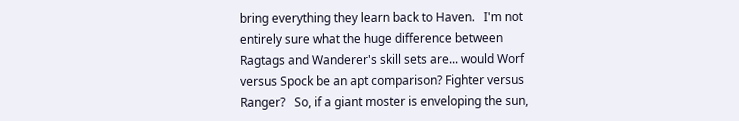bring everything they learn back to Haven.   I'm not entirely sure what the huge difference between Ragtags and Wanderer's skill sets are... would Worf versus Spock be an apt comparison? Fighter versus Ranger?   So, if a giant moster is enveloping the sun,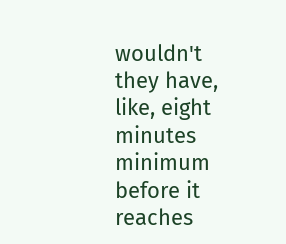wouldn't they have, like, eight minutes minimum before it reaches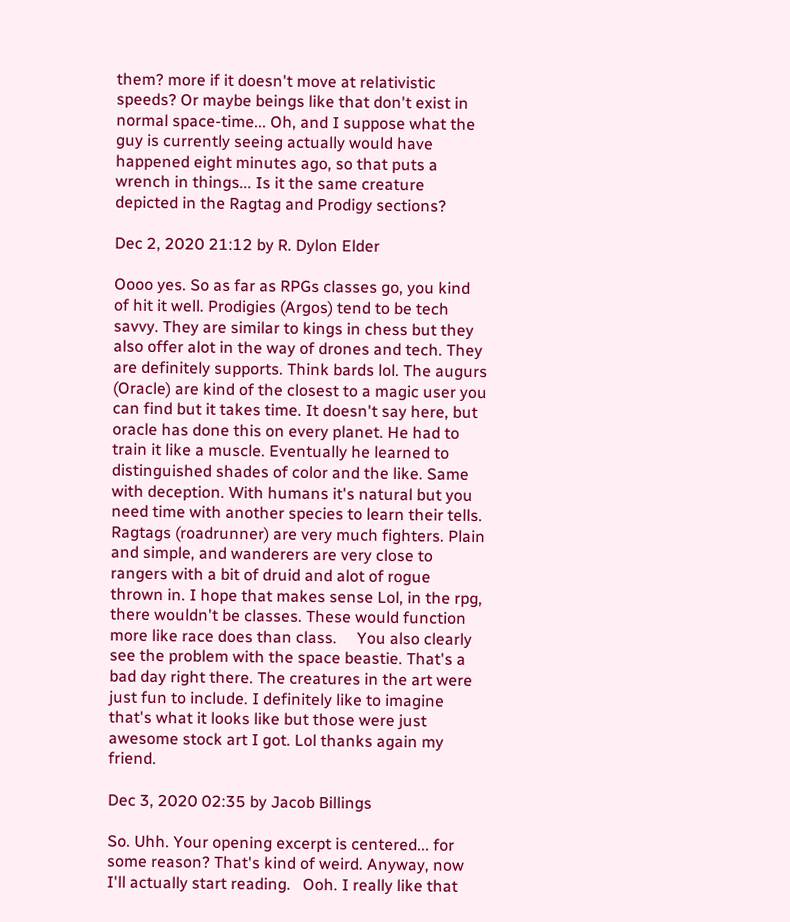them? more if it doesn't move at relativistic speeds? Or maybe beings like that don't exist in normal space-time... Oh, and I suppose what the guy is currently seeing actually would have happened eight minutes ago, so that puts a wrench in things... Is it the same creature depicted in the Ragtag and Prodigy sections?

Dec 2, 2020 21:12 by R. Dylon Elder

Oooo yes. So as far as RPGs classes go, you kind of hit it well. Prodigies (Argos) tend to be tech savvy. They are similar to kings in chess but they also offer alot in the way of drones and tech. They are definitely supports. Think bards lol. The augurs (Oracle) are kind of the closest to a magic user you can find but it takes time. It doesn't say here, but oracle has done this on every planet. He had to train it like a muscle. Eventually he learned to distinguished shades of color and the like. Same with deception. With humans it's natural but you need time with another species to learn their tells.   Ragtags (roadrunner) are very much fighters. Plain and simple, and wanderers are very close to rangers with a bit of druid and alot of rogue thrown in. I hope that makes sense Lol, in the rpg, there wouldn't be classes. These would function more like race does than class.     You also clearly see the problem with the space beastie. That's a bad day right there. The creatures in the art were just fun to include. I definitely like to imagine that's what it looks like but those were just awesome stock art I got. Lol thanks again my friend.

Dec 3, 2020 02:35 by Jacob Billings

So. Uhh. Your opening excerpt is centered... for some reason? That's kind of weird. Anyway, now I'll actually start reading.   Ooh. I really like that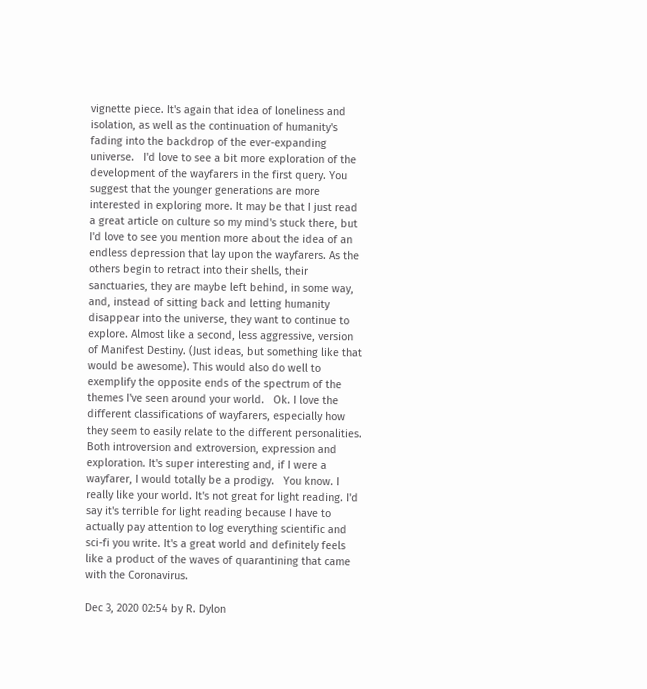vignette piece. It's again that idea of loneliness and isolation, as well as the continuation of humanity's fading into the backdrop of the ever-expanding universe.   I'd love to see a bit more exploration of the development of the wayfarers in the first query. You suggest that the younger generations are more interested in exploring more. It may be that I just read a great article on culture so my mind's stuck there, but I'd love to see you mention more about the idea of an endless depression that lay upon the wayfarers. As the others begin to retract into their shells, their sanctuaries, they are maybe left behind, in some way, and, instead of sitting back and letting humanity disappear into the universe, they want to continue to explore. Almost like a second, less aggressive, version of Manifest Destiny. (Just ideas, but something like that would be awesome). This would also do well to exemplify the opposite ends of the spectrum of the themes I've seen around your world.   Ok. I love the different classifications of wayfarers, especially how they seem to easily relate to the different personalities. Both introversion and extroversion, expression and exploration. It's super interesting and, if I were a wayfarer, I would totally be a prodigy.   You know. I really like your world. It's not great for light reading. I'd say it's terrible for light reading because I have to actually pay attention to log everything scientific and sci-fi you write. It's a great world and definitely feels like a product of the waves of quarantining that came with the Coronavirus.

Dec 3, 2020 02:54 by R. Dylon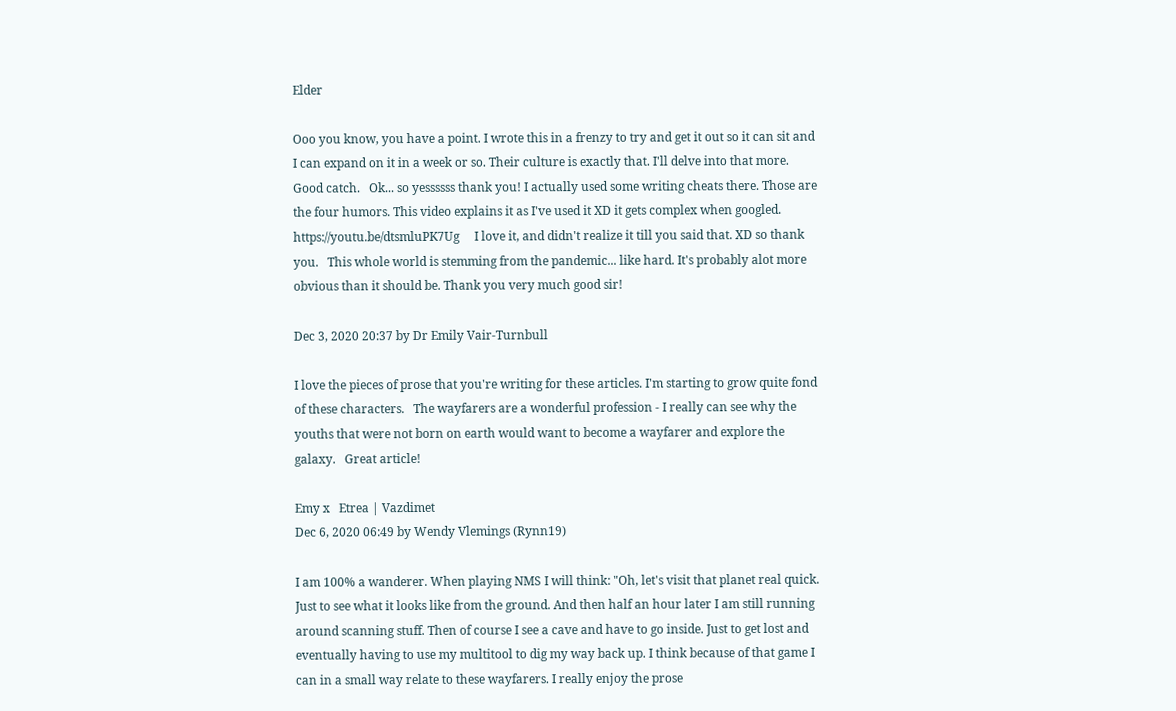Elder

Ooo you know, you have a point. I wrote this in a frenzy to try and get it out so it can sit and I can expand on it in a week or so. Their culture is exactly that. I'll delve into that more. Good catch.   Ok... so yessssss thank you! I actually used some writing cheats there. Those are the four humors. This video explains it as I've used it XD it gets complex when googled.   https://youtu.be/dtsmluPK7Ug     I love it, and didn't realize it till you said that. XD so thank you.   This whole world is stemming from the pandemic... like hard. It's probably alot more obvious than it should be. Thank you very much good sir!

Dec 3, 2020 20:37 by Dr Emily Vair-Turnbull

I love the pieces of prose that you're writing for these articles. I'm starting to grow quite fond of these characters.   The wayfarers are a wonderful profession - I really can see why the youths that were not born on earth would want to become a wayfarer and explore the galaxy.   Great article!

Emy x   Etrea | Vazdimet
Dec 6, 2020 06:49 by Wendy Vlemings (Rynn19)

I am 100% a wanderer. When playing NMS I will think: "Oh, let's visit that planet real quick. Just to see what it looks like from the ground. And then half an hour later I am still running around scanning stuff. Then of course I see a cave and have to go inside. Just to get lost and eventually having to use my multitool to dig my way back up. I think because of that game I can in a small way relate to these wayfarers. I really enjoy the prose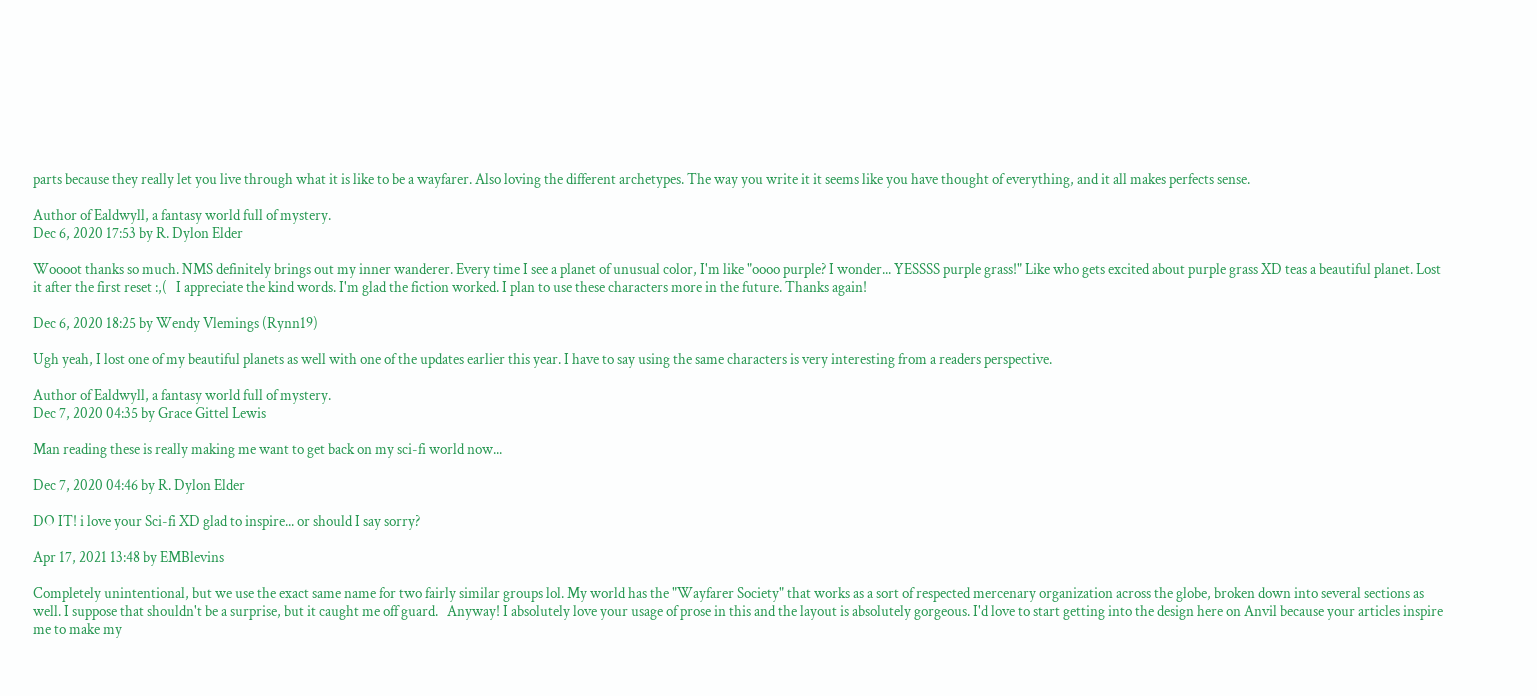parts because they really let you live through what it is like to be a wayfarer. Also loving the different archetypes. The way you write it it seems like you have thought of everything, and it all makes perfects sense.

Author of Ealdwyll, a fantasy world full of mystery.
Dec 6, 2020 17:53 by R. Dylon Elder

Woooot thanks so much. NMS definitely brings out my inner wanderer. Every time I see a planet of unusual color, I'm like "oooo purple? I wonder... YESSSS purple grass!" Like who gets excited about purple grass XD teas a beautiful planet. Lost it after the first reset :,(   I appreciate the kind words. I'm glad the fiction worked. I plan to use these characters more in the future. Thanks again!

Dec 6, 2020 18:25 by Wendy Vlemings (Rynn19)

Ugh yeah, I lost one of my beautiful planets as well with one of the updates earlier this year. I have to say using the same characters is very interesting from a readers perspective.

Author of Ealdwyll, a fantasy world full of mystery.
Dec 7, 2020 04:35 by Grace Gittel Lewis

Man reading these is really making me want to get back on my sci-fi world now...

Dec 7, 2020 04:46 by R. Dylon Elder

DO IT! i love your Sci-fi XD glad to inspire... or should I say sorry?

Apr 17, 2021 13:48 by EMBlevins

Completely unintentional, but we use the exact same name for two fairly similar groups lol. My world has the "Wayfarer Society" that works as a sort of respected mercenary organization across the globe, broken down into several sections as well. I suppose that shouldn't be a surprise, but it caught me off guard.   Anyway! I absolutely love your usage of prose in this and the layout is absolutely gorgeous. I'd love to start getting into the design here on Anvil because your articles inspire me to make my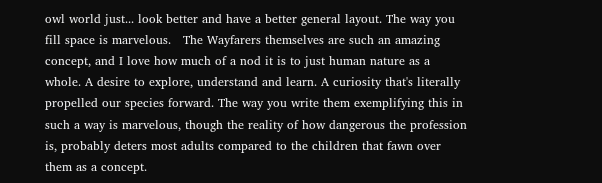owl world just... look better and have a better general layout. The way you fill space is marvelous.   The Wayfarers themselves are such an amazing concept, and I love how much of a nod it is to just human nature as a whole. A desire to explore, understand and learn. A curiosity that's literally propelled our species forward. The way you write them exemplifying this in such a way is marvelous, though the reality of how dangerous the profession is, probably deters most adults compared to the children that fawn over them as a concept.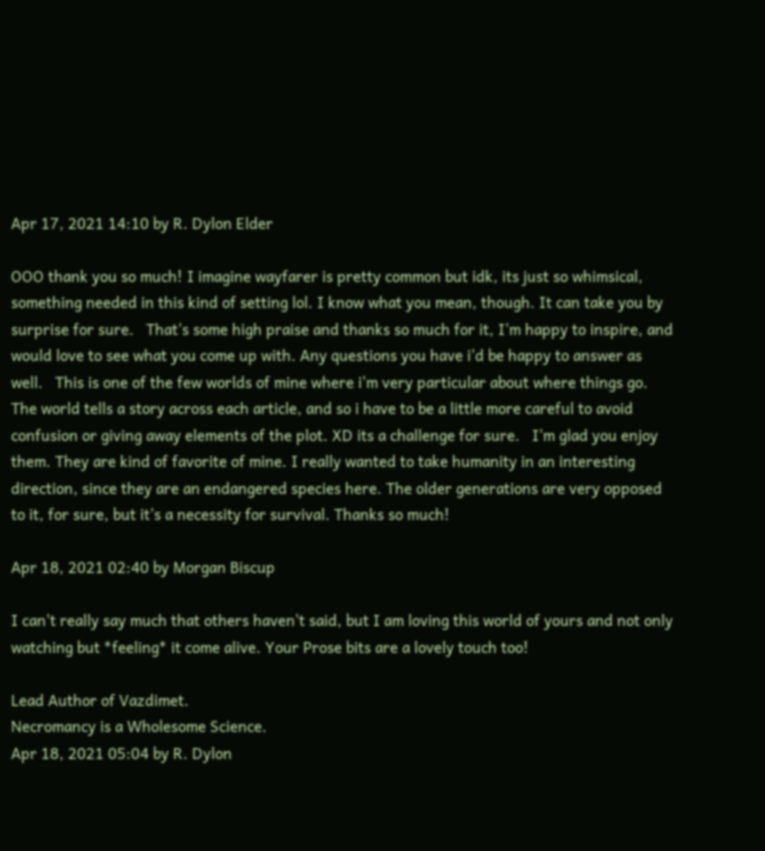Apr 17, 2021 14:10 by R. Dylon Elder

OOO thank you so much! I imagine wayfarer is pretty common but idk, its just so whimsical, something needed in this kind of setting lol. I know what you mean, though. It can take you by surprise for sure.   That's some high praise and thanks so much for it, I'm happy to inspire, and would love to see what you come up with. Any questions you have i'd be happy to answer as well.   This is one of the few worlds of mine where i'm very particular about where things go. The world tells a story across each article, and so i have to be a little more careful to avoid confusion or giving away elements of the plot. XD its a challenge for sure.   I'm glad you enjoy them. They are kind of favorite of mine. I really wanted to take humanity in an interesting direction, since they are an endangered species here. The older generations are very opposed to it, for sure, but it's a necessity for survival. Thanks so much!

Apr 18, 2021 02:40 by Morgan Biscup

I can't really say much that others haven't said, but I am loving this world of yours and not only watching but *feeling* it come alive. Your Prose bits are a lovely touch too!

Lead Author of Vazdimet.
Necromancy is a Wholesome Science.
Apr 18, 2021 05:04 by R. Dylon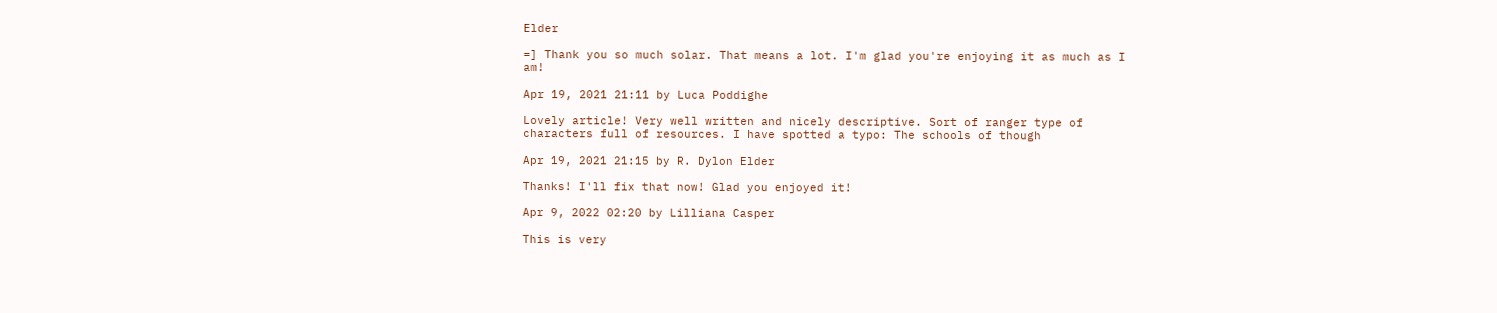Elder

=] Thank you so much solar. That means a lot. I'm glad you're enjoying it as much as I am!

Apr 19, 2021 21:11 by Luca Poddighe

Lovely article! Very well written and nicely descriptive. Sort of ranger type of characters full of resources. I have spotted a typo: The schools of though

Apr 19, 2021 21:15 by R. Dylon Elder

Thanks! I'll fix that now! Glad you enjoyed it!

Apr 9, 2022 02:20 by Lilliana Casper

This is very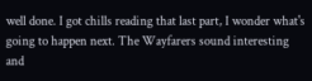well done. I got chills reading that last part, I wonder what's going to happen next. The Wayfarers sound interesting and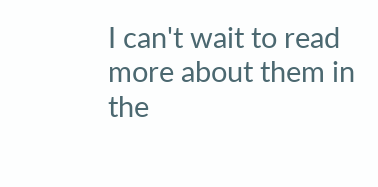I can't wait to read more about them in the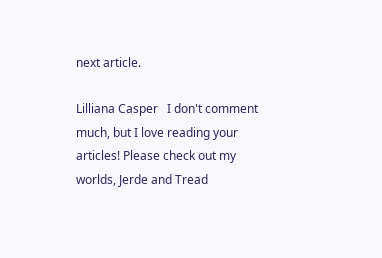next article.

Lilliana Casper   I don't comment much, but I love reading your articles! Please check out my worlds, Jerde and Tread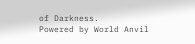of Darkness.
Powered by World Anvil